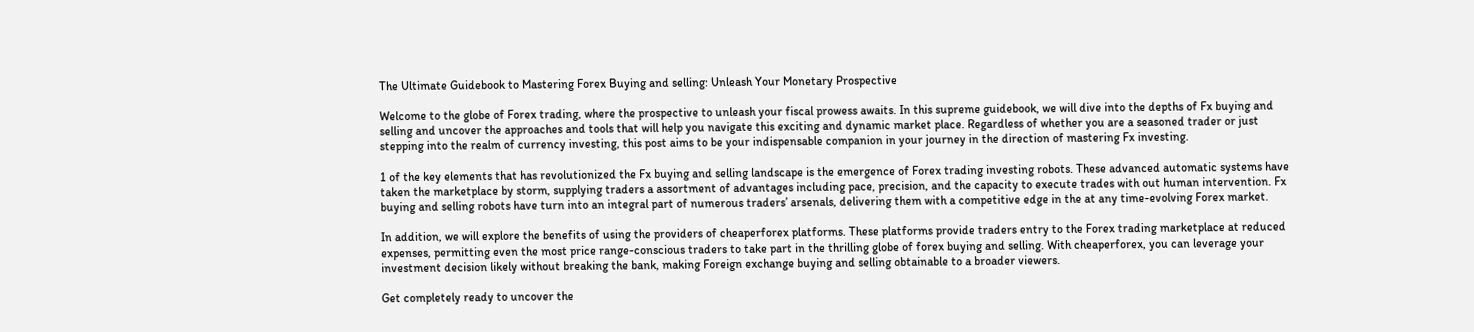The Ultimate Guidebook to Mastering Forex Buying and selling: Unleash Your Monetary Prospective

Welcome to the globe of Forex trading, where the prospective to unleash your fiscal prowess awaits. In this supreme guidebook, we will dive into the depths of Fx buying and selling and uncover the approaches and tools that will help you navigate this exciting and dynamic market place. Regardless of whether you are a seasoned trader or just stepping into the realm of currency investing, this post aims to be your indispensable companion in your journey in the direction of mastering Fx investing.

1 of the key elements that has revolutionized the Fx buying and selling landscape is the emergence of Forex trading investing robots. These advanced automatic systems have taken the marketplace by storm, supplying traders a assortment of advantages including pace, precision, and the capacity to execute trades with out human intervention. Fx buying and selling robots have turn into an integral part of numerous traders’ arsenals, delivering them with a competitive edge in the at any time-evolving Forex market.

In addition, we will explore the benefits of using the providers of cheaperforex platforms. These platforms provide traders entry to the Forex trading marketplace at reduced expenses, permitting even the most price range-conscious traders to take part in the thrilling globe of forex buying and selling. With cheaperforex, you can leverage your investment decision likely without breaking the bank, making Foreign exchange buying and selling obtainable to a broader viewers.

Get completely ready to uncover the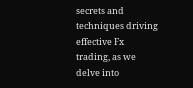secrets and techniques driving effective Fx trading, as we delve into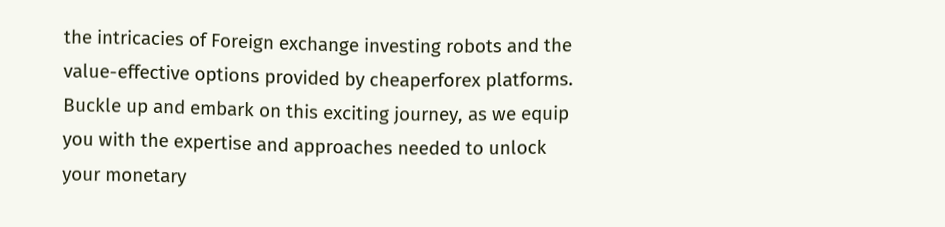the intricacies of Foreign exchange investing robots and the value-effective options provided by cheaperforex platforms. Buckle up and embark on this exciting journey, as we equip you with the expertise and approaches needed to unlock your monetary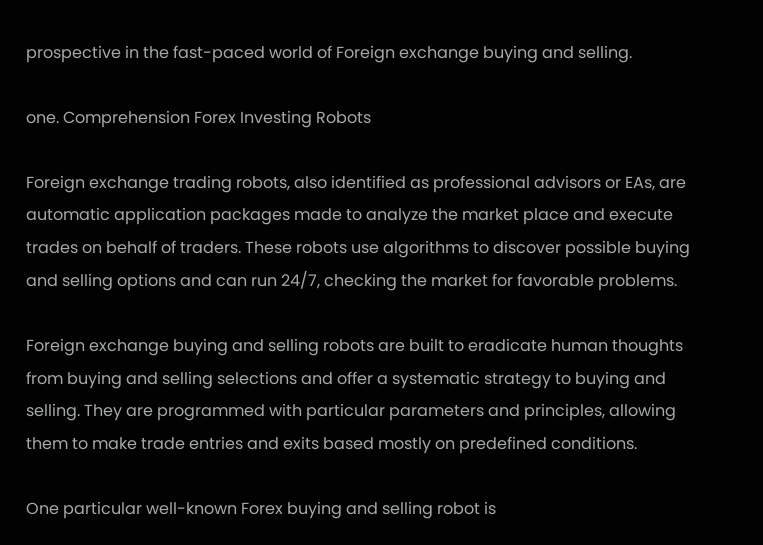prospective in the fast-paced world of Foreign exchange buying and selling.

one. Comprehension Forex Investing Robots

Foreign exchange trading robots, also identified as professional advisors or EAs, are automatic application packages made to analyze the market place and execute trades on behalf of traders. These robots use algorithms to discover possible buying and selling options and can run 24/7, checking the market for favorable problems.

Foreign exchange buying and selling robots are built to eradicate human thoughts from buying and selling selections and offer a systematic strategy to buying and selling. They are programmed with particular parameters and principles, allowing them to make trade entries and exits based mostly on predefined conditions.

One particular well-known Forex buying and selling robot is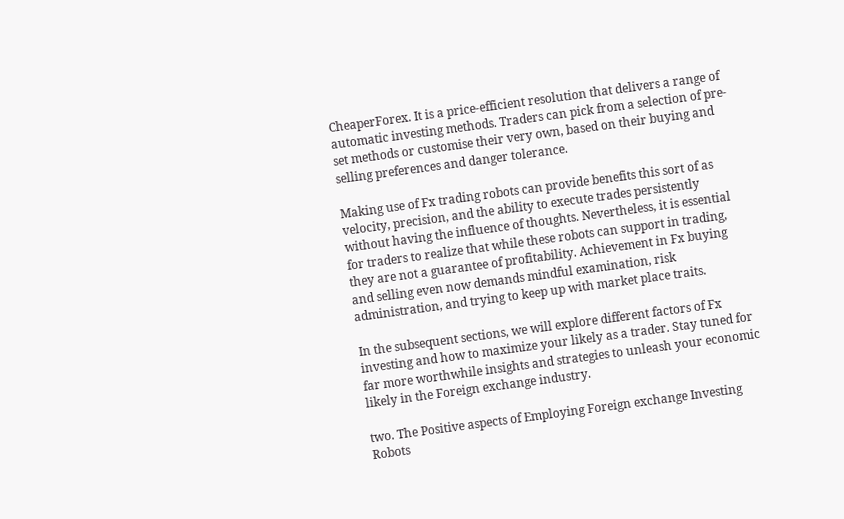CheaperForex. It is a price-efficient resolution that delivers a range of automatic investing methods. Traders can pick from a selection of pre-set methods or customise their very own, based on their buying and selling preferences and danger tolerance.

Making use of Fx trading robots can provide benefits this sort of as velocity, precision, and the ability to execute trades persistently without having the influence of thoughts. Nevertheless, it is essential for traders to realize that while these robots can support in trading, they are not a guarantee of profitability. Achievement in Fx buying and selling even now demands mindful examination, risk administration, and trying to keep up with market place traits.

In the subsequent sections, we will explore different factors of Fx investing and how to maximize your likely as a trader. Stay tuned for far more worthwhile insights and strategies to unleash your economic likely in the Foreign exchange industry.

two. The Positive aspects of Employing Foreign exchange Investing Robots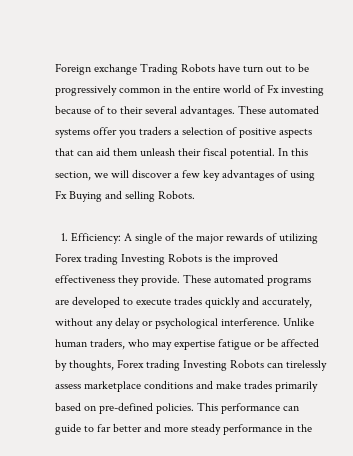Foreign exchange Trading Robots have turn out to be progressively common in the entire world of Fx investing because of to their several advantages. These automated systems offer you traders a selection of positive aspects that can aid them unleash their fiscal potential. In this section, we will discover a few key advantages of using Fx Buying and selling Robots.

  1. Efficiency: A single of the major rewards of utilizing Forex trading Investing Robots is the improved effectiveness they provide. These automated programs are developed to execute trades quickly and accurately, without any delay or psychological interference. Unlike human traders, who may expertise fatigue or be affected by thoughts, Forex trading Investing Robots can tirelessly assess marketplace conditions and make trades primarily based on pre-defined policies. This performance can guide to far better and more steady performance in the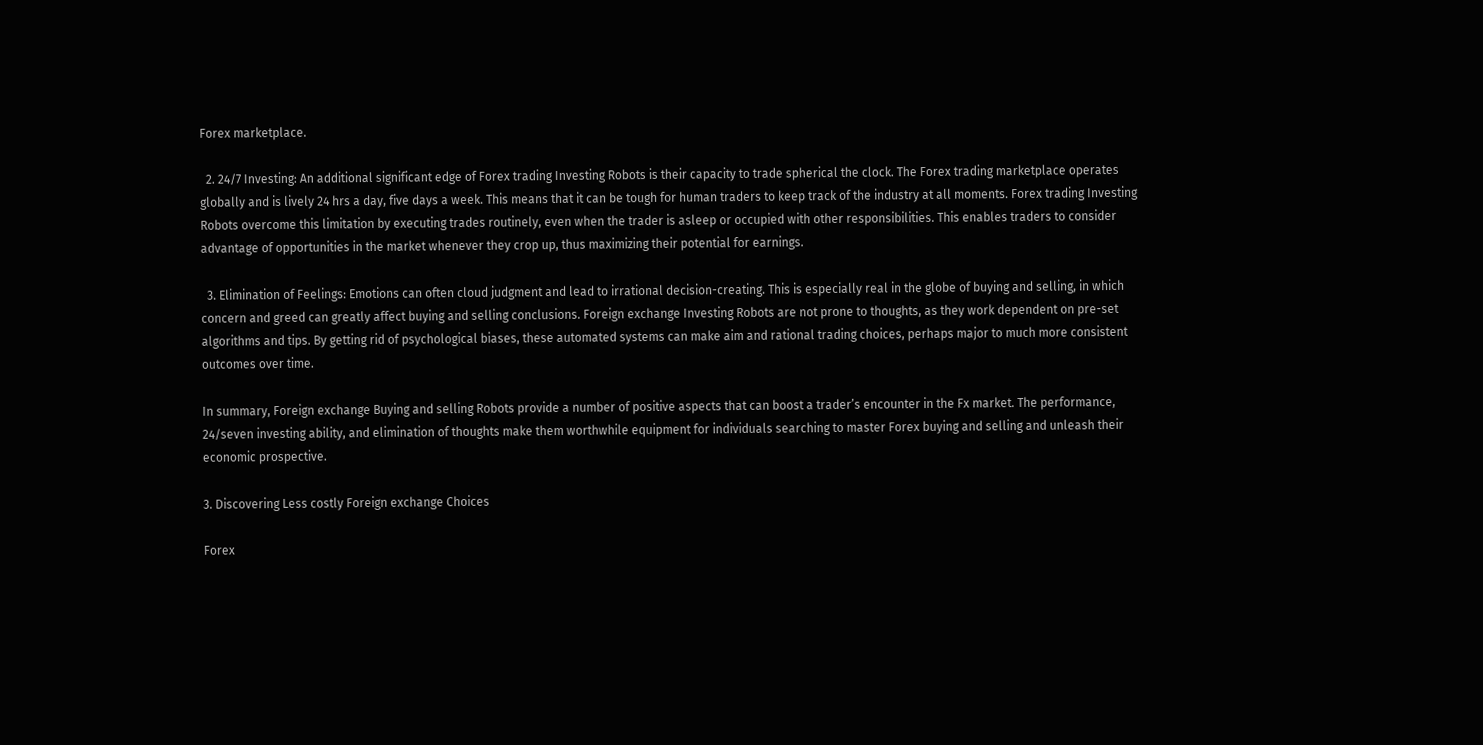Forex marketplace.

  2. 24/7 Investing: An additional significant edge of Forex trading Investing Robots is their capacity to trade spherical the clock. The Forex trading marketplace operates globally and is lively 24 hrs a day, five days a week. This means that it can be tough for human traders to keep track of the industry at all moments. Forex trading Investing Robots overcome this limitation by executing trades routinely, even when the trader is asleep or occupied with other responsibilities. This enables traders to consider advantage of opportunities in the market whenever they crop up, thus maximizing their potential for earnings.

  3. Elimination of Feelings: Emotions can often cloud judgment and lead to irrational decision-creating. This is especially real in the globe of buying and selling, in which concern and greed can greatly affect buying and selling conclusions. Foreign exchange Investing Robots are not prone to thoughts, as they work dependent on pre-set algorithms and tips. By getting rid of psychological biases, these automated systems can make aim and rational trading choices, perhaps major to much more consistent outcomes over time.

In summary, Foreign exchange Buying and selling Robots provide a number of positive aspects that can boost a trader’s encounter in the Fx market. The performance, 24/seven investing ability, and elimination of thoughts make them worthwhile equipment for individuals searching to master Forex buying and selling and unleash their economic prospective.

3. Discovering Less costly Foreign exchange Choices

Forex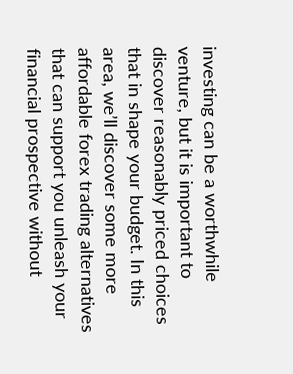investing can be a worthwhile venture, but it is important to discover reasonably priced choices that in shape your budget. In this area, we’ll discover some more affordable forex trading alternatives that can support you unleash your financial prospective without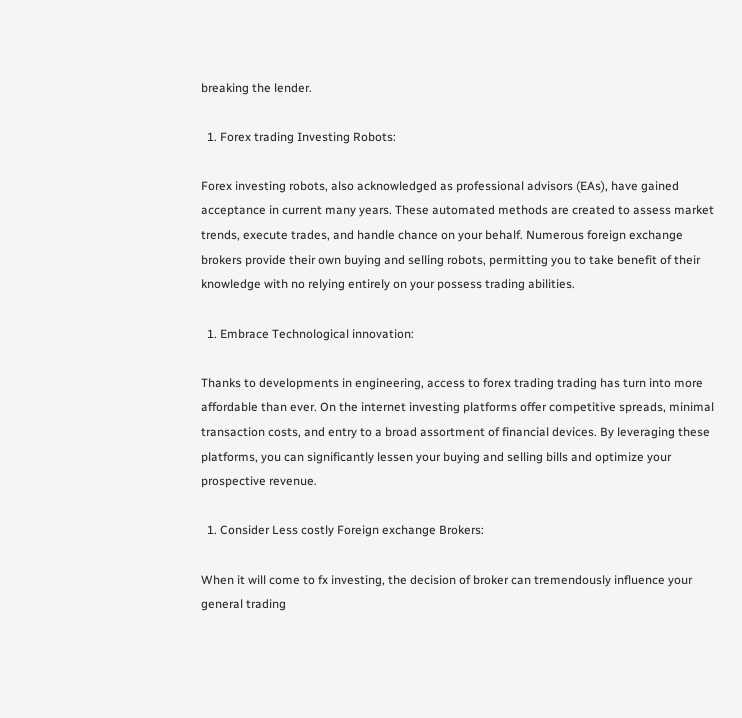breaking the lender.

  1. Forex trading Investing Robots:

Forex investing robots, also acknowledged as professional advisors (EAs), have gained acceptance in current many years. These automated methods are created to assess market trends, execute trades, and handle chance on your behalf. Numerous foreign exchange brokers provide their own buying and selling robots, permitting you to take benefit of their knowledge with no relying entirely on your possess trading abilities.

  1. Embrace Technological innovation:

Thanks to developments in engineering, access to forex trading trading has turn into more affordable than ever. On the internet investing platforms offer competitive spreads, minimal transaction costs, and entry to a broad assortment of financial devices. By leveraging these platforms, you can significantly lessen your buying and selling bills and optimize your prospective revenue.

  1. Consider Less costly Foreign exchange Brokers:

When it will come to fx investing, the decision of broker can tremendously influence your general trading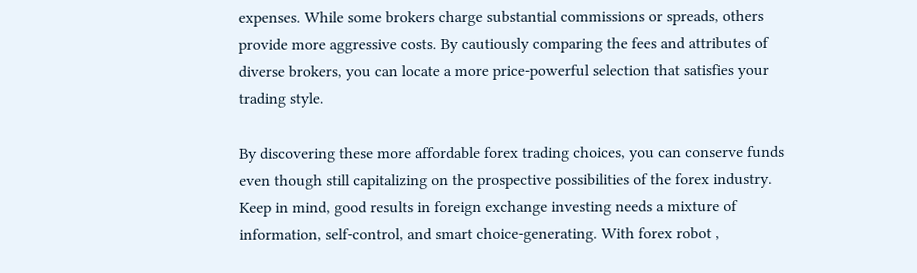expenses. While some brokers charge substantial commissions or spreads, others provide more aggressive costs. By cautiously comparing the fees and attributes of diverse brokers, you can locate a more price-powerful selection that satisfies your trading style.

By discovering these more affordable forex trading choices, you can conserve funds even though still capitalizing on the prospective possibilities of the forex industry. Keep in mind, good results in foreign exchange investing needs a mixture of information, self-control, and smart choice-generating. With forex robot ,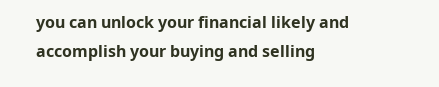you can unlock your financial likely and accomplish your buying and selling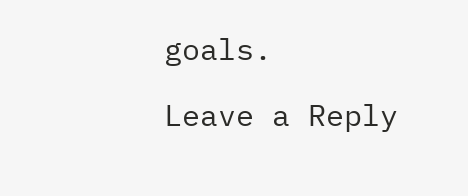goals.

Leave a Reply